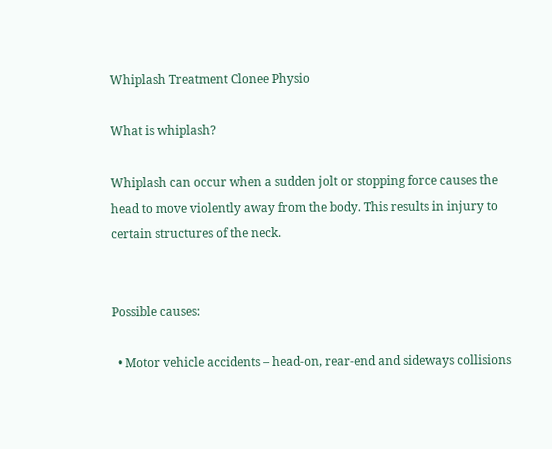Whiplash Treatment Clonee Physio

What is whiplash?

Whiplash can occur when a sudden jolt or stopping force causes the head to move violently away from the body. This results in injury to certain structures of the neck.


Possible causes:

  • Motor vehicle accidents – head-on, rear-end and sideways collisions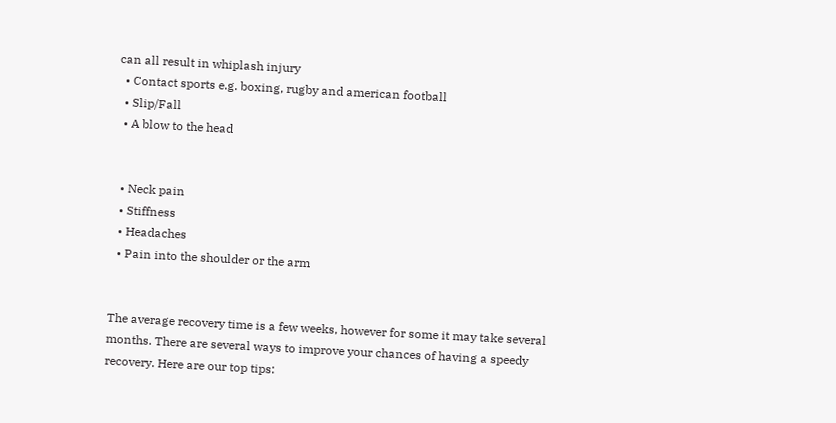can all result in whiplash injury
  • Contact sports e.g. boxing, rugby and american football
  • Slip/Fall
  • A blow to the head


  • Neck pain
  • Stiffness
  • Headaches
  • Pain into the shoulder or the arm


The average recovery time is a few weeks, however for some it may take several months. There are several ways to improve your chances of having a speedy recovery. Here are our top tips: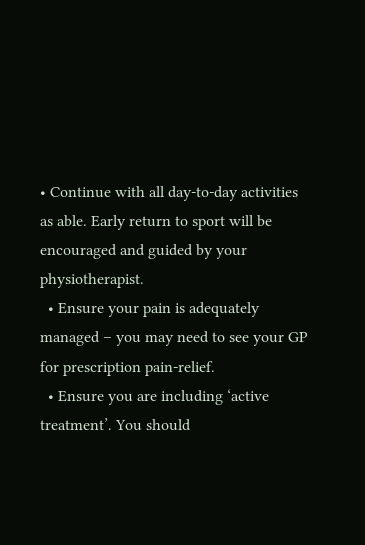• Continue with all day-to-day activities as able. Early return to sport will be encouraged and guided by your physiotherapist.
  • Ensure your pain is adequately managed – you may need to see your GP for prescription pain-relief.
  • Ensure you are including ‘active treatment’. You should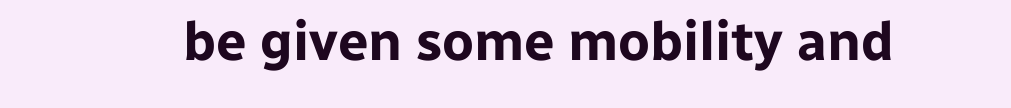be given some mobility and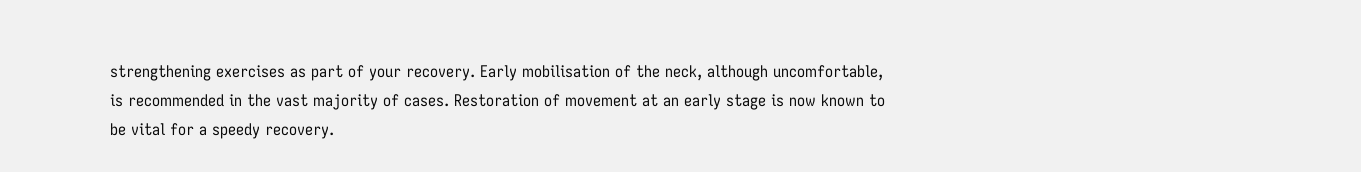strengthening exercises as part of your recovery. Early mobilisation of the neck, although uncomfortable, is recommended in the vast majority of cases. Restoration of movement at an early stage is now known to be vital for a speedy recovery.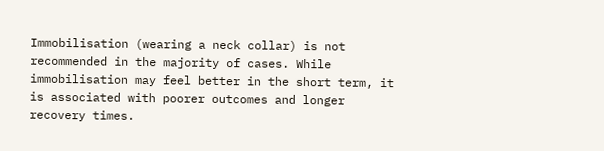Immobilisation (wearing a neck collar) is not recommended in the majority of cases. While immobilisation may feel better in the short term, it is associated with poorer outcomes and longer recovery times.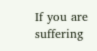If you are suffering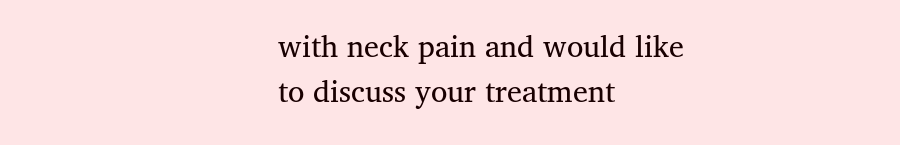with neck pain and would like to discuss your treatment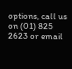options, call us on (01) 825 2623 or email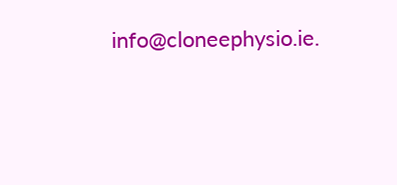info@cloneephysio.ie.